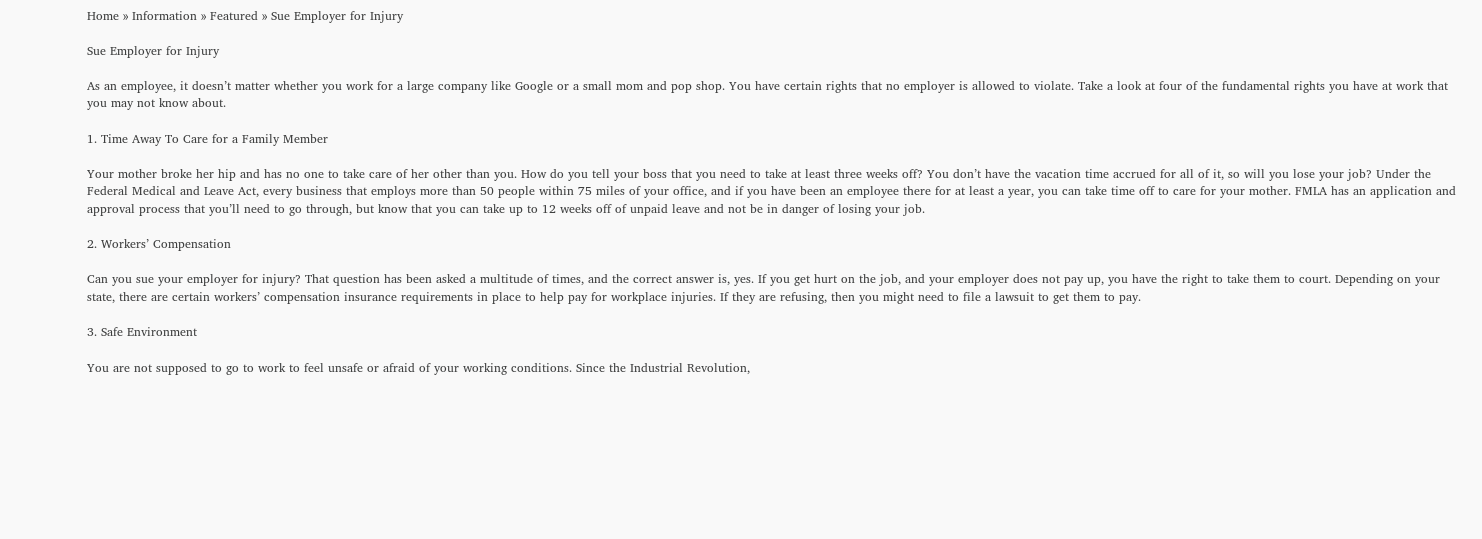Home » Information » Featured » Sue Employer for Injury

Sue Employer for Injury

As an employee, it doesn’t matter whether you work for a large company like Google or a small mom and pop shop. You have certain rights that no employer is allowed to violate. Take a look at four of the fundamental rights you have at work that you may not know about.

1. Time Away To Care for a Family Member

Your mother broke her hip and has no one to take care of her other than you. How do you tell your boss that you need to take at least three weeks off? You don’t have the vacation time accrued for all of it, so will you lose your job? Under the Federal Medical and Leave Act, every business that employs more than 50 people within 75 miles of your office, and if you have been an employee there for at least a year, you can take time off to care for your mother. FMLA has an application and approval process that you’ll need to go through, but know that you can take up to 12 weeks off of unpaid leave and not be in danger of losing your job.

2. Workers’ Compensation

Can you sue your employer for injury? That question has been asked a multitude of times, and the correct answer is, yes. If you get hurt on the job, and your employer does not pay up, you have the right to take them to court. Depending on your state, there are certain workers’ compensation insurance requirements in place to help pay for workplace injuries. If they are refusing, then you might need to file a lawsuit to get them to pay.

3. Safe Environment

You are not supposed to go to work to feel unsafe or afraid of your working conditions. Since the Industrial Revolution,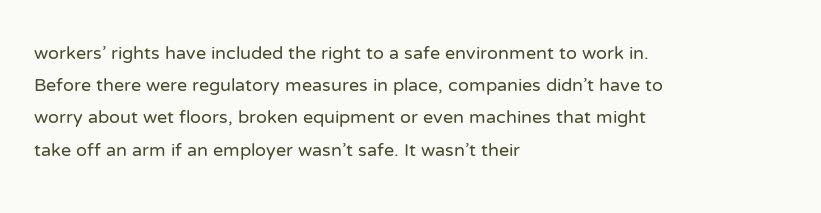workers’ rights have included the right to a safe environment to work in. Before there were regulatory measures in place, companies didn’t have to worry about wet floors, broken equipment or even machines that might take off an arm if an employer wasn’t safe. It wasn’t their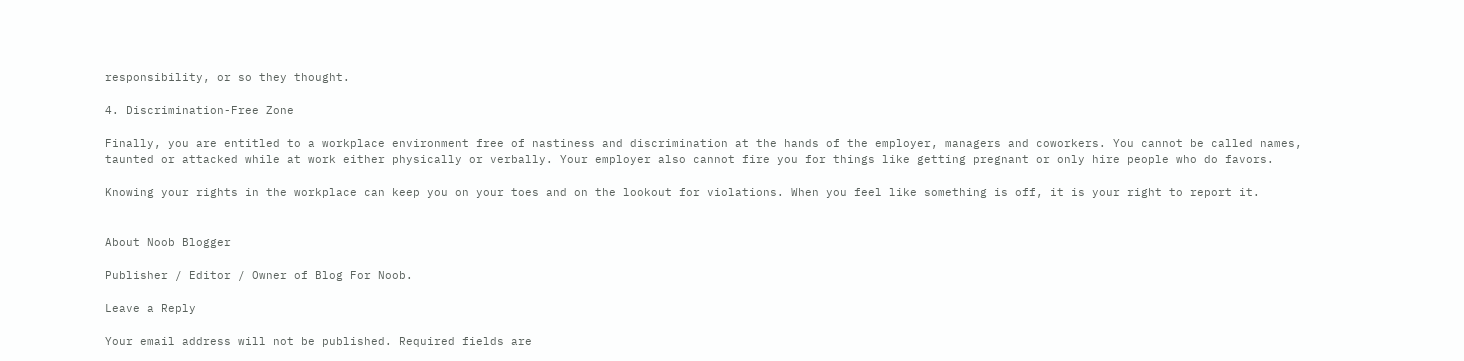responsibility, or so they thought.

4. Discrimination-Free Zone

Finally, you are entitled to a workplace environment free of nastiness and discrimination at the hands of the employer, managers and coworkers. You cannot be called names, taunted or attacked while at work either physically or verbally. Your employer also cannot fire you for things like getting pregnant or only hire people who do favors.

Knowing your rights in the workplace can keep you on your toes and on the lookout for violations. When you feel like something is off, it is your right to report it.


About Noob Blogger

Publisher / Editor / Owner of Blog For Noob.

Leave a Reply

Your email address will not be published. Required fields are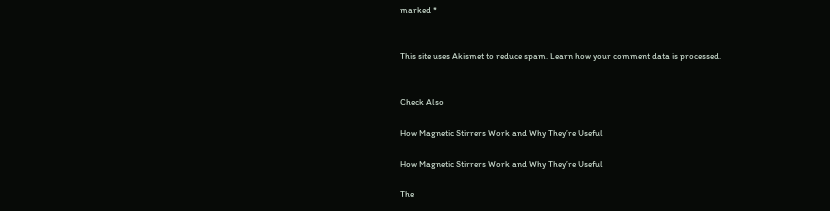marked *


This site uses Akismet to reduce spam. Learn how your comment data is processed.


Check Also

How Magnetic Stirrers Work and Why They’re Useful

How Magnetic Stirrers Work and Why They’re Useful

The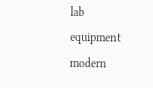lab equipment modern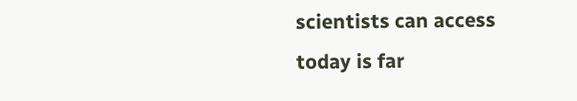scientists can access today is far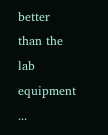better than the lab equipment ...